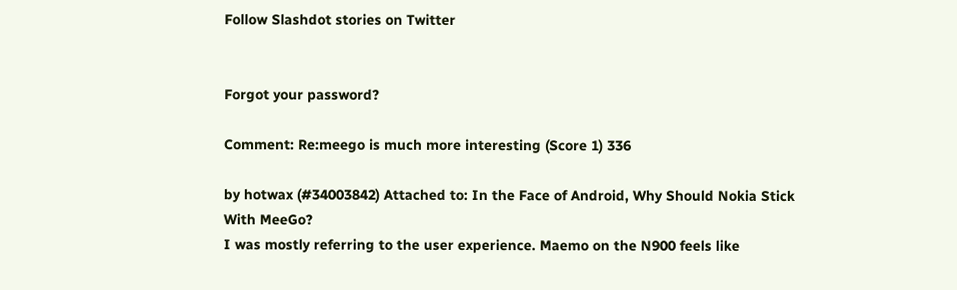Follow Slashdot stories on Twitter


Forgot your password?

Comment: Re:meego is much more interesting (Score 1) 336

by hotwax (#34003842) Attached to: In the Face of Android, Why Should Nokia Stick With MeeGo?
I was mostly referring to the user experience. Maemo on the N900 feels like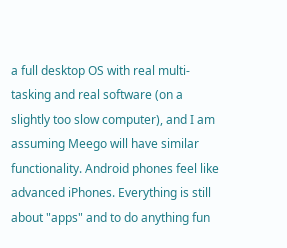a full desktop OS with real multi-tasking and real software (on a slightly too slow computer), and I am assuming Meego will have similar functionality. Android phones feel like advanced iPhones. Everything is still about "apps" and to do anything fun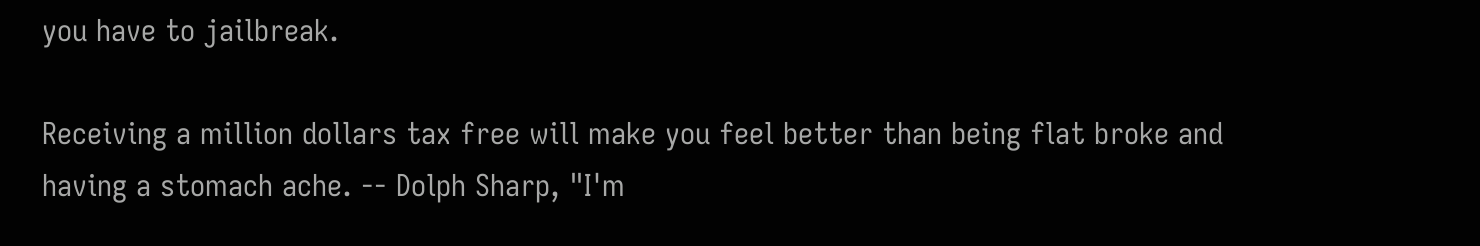you have to jailbreak.

Receiving a million dollars tax free will make you feel better than being flat broke and having a stomach ache. -- Dolph Sharp, "I'm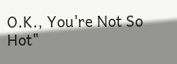O.K., You're Not So Hot"